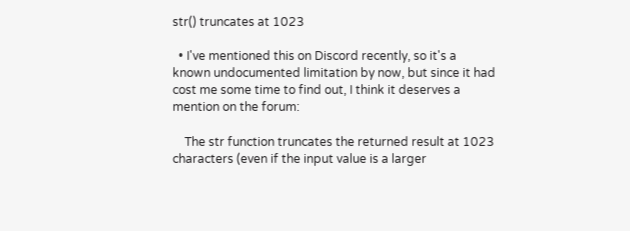str() truncates at 1023

  • I've mentioned this on Discord recently, so it's a known undocumented limitation by now, but since it had cost me some time to find out, I think it deserves a mention on the forum:

    The str function truncates the returned result at 1023 characters (even if the input value is a larger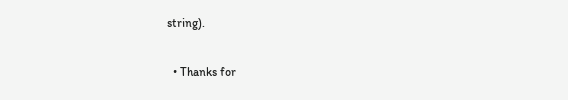string).

  • Thanks for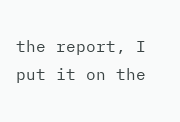the report, I put it on the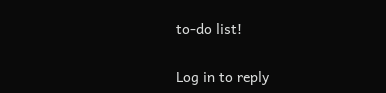to-do list!

Log in to reply